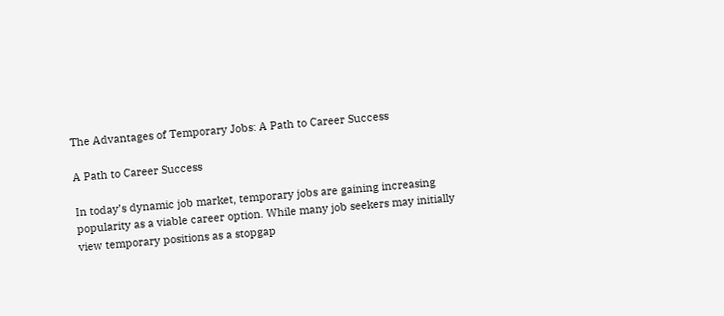The Advantages of Temporary Jobs: A Path to Career Success

A Path to Career Success

In today’s dynamic job market, temporary jobs are gaining increasing popularity as a viable career option. While many job seekers may initially view temporary positions as a stopgap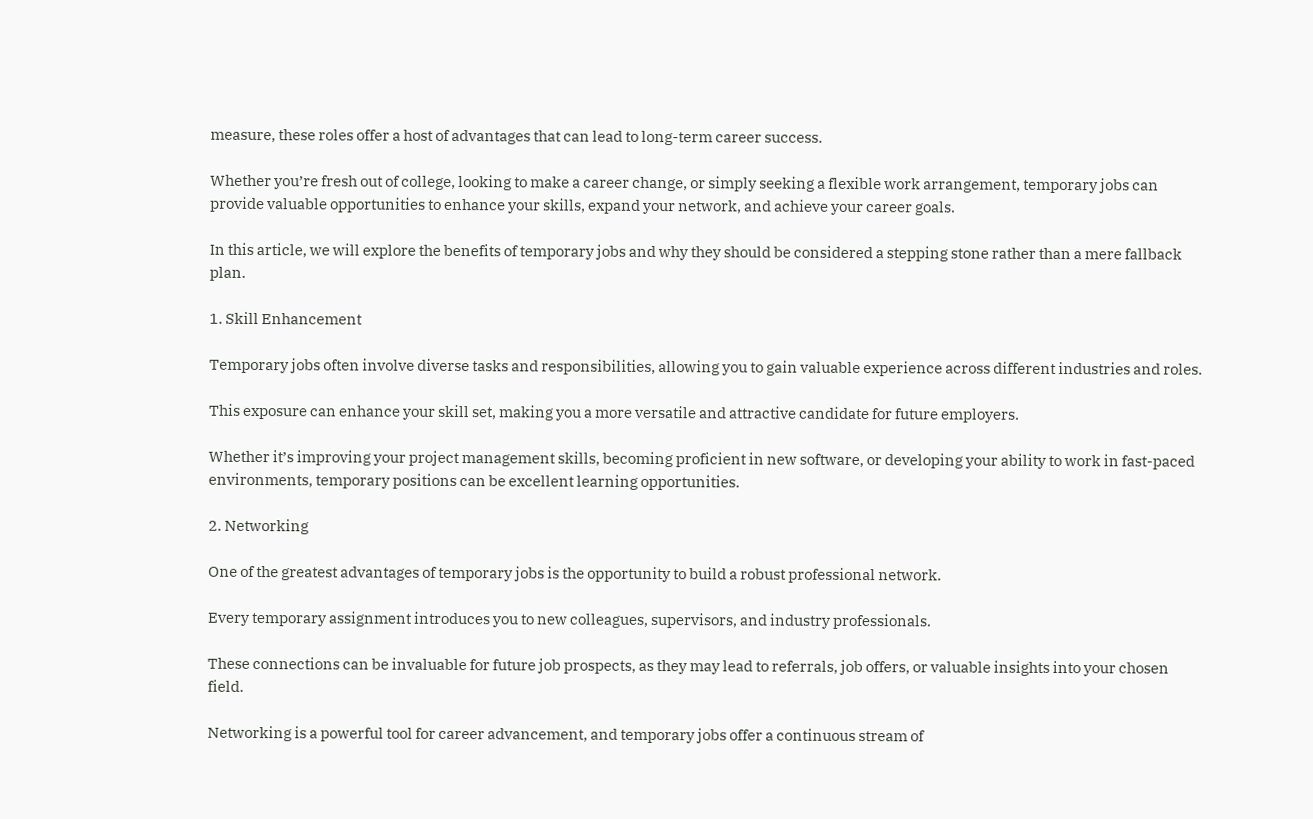measure, these roles offer a host of advantages that can lead to long-term career success.

Whether you’re fresh out of college, looking to make a career change, or simply seeking a flexible work arrangement, temporary jobs can provide valuable opportunities to enhance your skills, expand your network, and achieve your career goals.

In this article, we will explore the benefits of temporary jobs and why they should be considered a stepping stone rather than a mere fallback plan.

1. Skill Enhancement

Temporary jobs often involve diverse tasks and responsibilities, allowing you to gain valuable experience across different industries and roles.

This exposure can enhance your skill set, making you a more versatile and attractive candidate for future employers.

Whether it’s improving your project management skills, becoming proficient in new software, or developing your ability to work in fast-paced environments, temporary positions can be excellent learning opportunities.

2. Networking

One of the greatest advantages of temporary jobs is the opportunity to build a robust professional network.

Every temporary assignment introduces you to new colleagues, supervisors, and industry professionals.

These connections can be invaluable for future job prospects, as they may lead to referrals, job offers, or valuable insights into your chosen field.

Networking is a powerful tool for career advancement, and temporary jobs offer a continuous stream of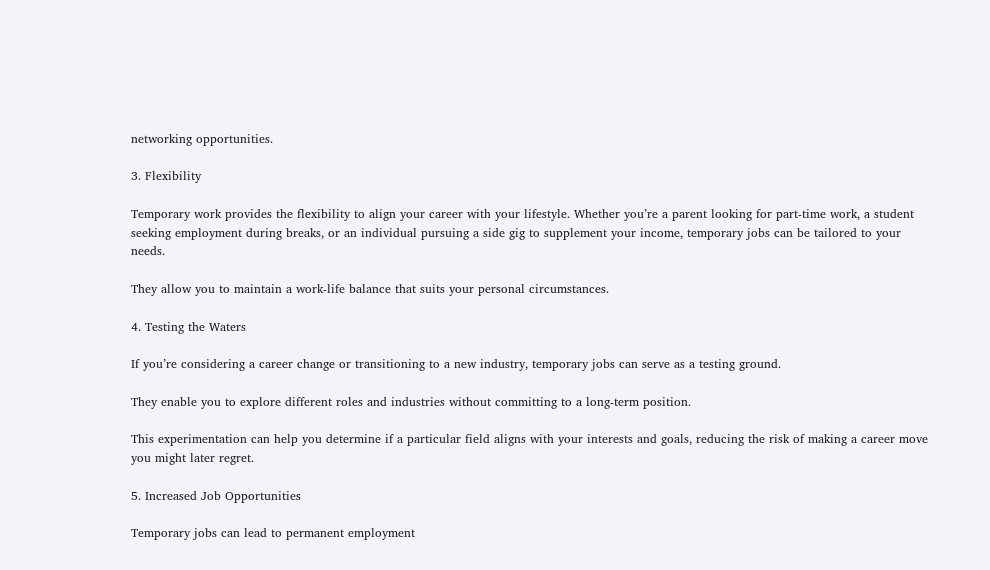networking opportunities.

3. Flexibility

Temporary work provides the flexibility to align your career with your lifestyle. Whether you’re a parent looking for part-time work, a student seeking employment during breaks, or an individual pursuing a side gig to supplement your income, temporary jobs can be tailored to your needs.

They allow you to maintain a work-life balance that suits your personal circumstances.

4. Testing the Waters

If you’re considering a career change or transitioning to a new industry, temporary jobs can serve as a testing ground.

They enable you to explore different roles and industries without committing to a long-term position.

This experimentation can help you determine if a particular field aligns with your interests and goals, reducing the risk of making a career move you might later regret.

5. Increased Job Opportunities

Temporary jobs can lead to permanent employment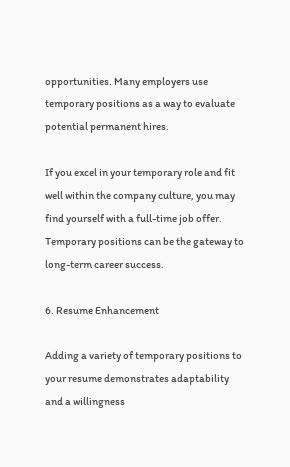opportunities. Many employers use temporary positions as a way to evaluate potential permanent hires.

If you excel in your temporary role and fit well within the company culture, you may find yourself with a full-time job offer. Temporary positions can be the gateway to long-term career success.

6. Resume Enhancement

Adding a variety of temporary positions to your resume demonstrates adaptability and a willingness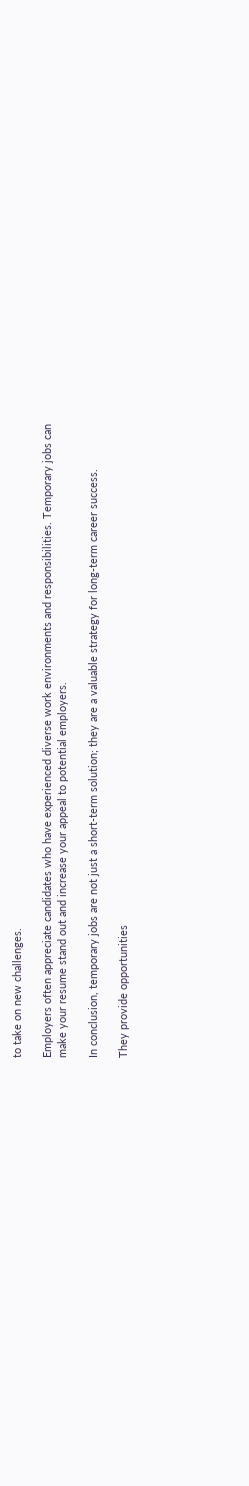to take on new challenges.

Employers often appreciate candidates who have experienced diverse work environments and responsibilities. Temporary jobs can make your resume stand out and increase your appeal to potential employers.

In conclusion, temporary jobs are not just a short-term solution; they are a valuable strategy for long-term career success.

They provide opportunities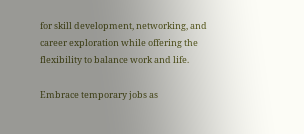for skill development, networking, and career exploration while offering the flexibility to balance work and life.

Embrace temporary jobs as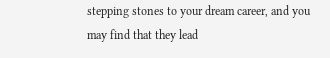stepping stones to your dream career, and you may find that they lead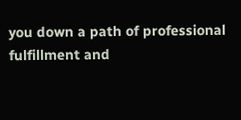you down a path of professional fulfillment and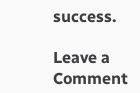success.

Leave a Comment